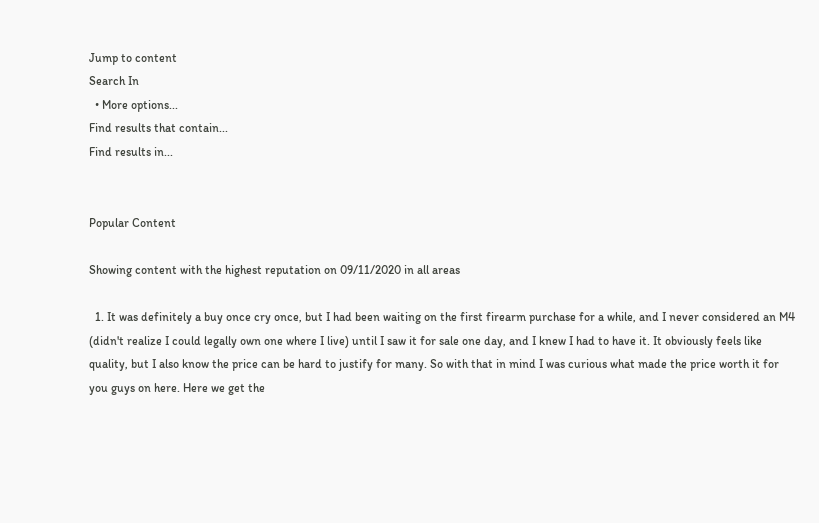Jump to content
Search In
  • More options...
Find results that contain...
Find results in...


Popular Content

Showing content with the highest reputation on 09/11/2020 in all areas

  1. It was definitely a buy once cry once, but I had been waiting on the first firearm purchase for a while, and I never considered an M4 (didn't realize I could legally own one where I live) until I saw it for sale one day, and I knew I had to have it. It obviously feels like quality, but I also know the price can be hard to justify for many. So with that in mind I was curious what made the price worth it for you guys on here. Here we get the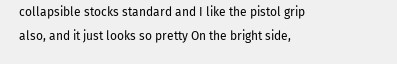collapsible stocks standard and I like the pistol grip also, and it just looks so pretty On the bright side,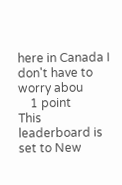here in Canada I don't have to worry abou
    1 point
This leaderboard is set to New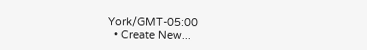York/GMT-05:00
  • Create New...